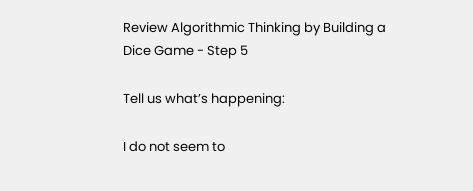Review Algorithmic Thinking by Building a Dice Game - Step 5

Tell us what’s happening:

I do not seem to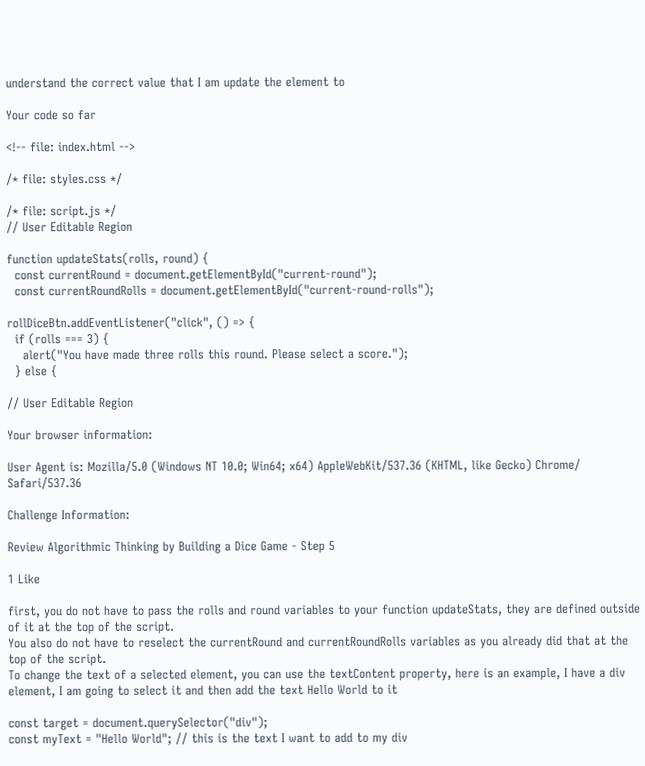understand the correct value that I am update the element to

Your code so far

<!-- file: index.html -->

/* file: styles.css */

/* file: script.js */
// User Editable Region

function updateStats(rolls, round) {
  const currentRound = document.getElementById("current-round");
  const currentRoundRolls = document.getElementById("current-round-rolls");

rollDiceBtn.addEventListener("click", () => {
  if (rolls === 3) {
    alert("You have made three rolls this round. Please select a score.");
  } else {

// User Editable Region

Your browser information:

User Agent is: Mozilla/5.0 (Windows NT 10.0; Win64; x64) AppleWebKit/537.36 (KHTML, like Gecko) Chrome/ Safari/537.36

Challenge Information:

Review Algorithmic Thinking by Building a Dice Game - Step 5

1 Like

first, you do not have to pass the rolls and round variables to your function updateStats, they are defined outside of it at the top of the script.
You also do not have to reselect the currentRound and currentRoundRolls variables as you already did that at the top of the script.
To change the text of a selected element, you can use the textContent property, here is an example, I have a div element, I am going to select it and then add the text Hello World to it

const target = document.querySelector("div");
const myText = "Hello World"; // this is the text I want to add to my div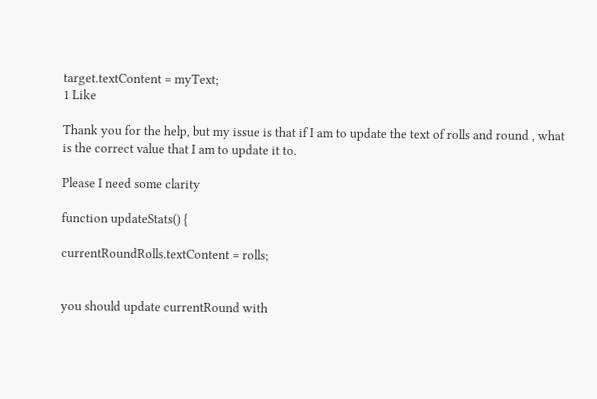target.textContent = myText;
1 Like

Thank you for the help, but my issue is that if I am to update the text of rolls and round , what is the correct value that I am to update it to.

Please I need some clarity

function updateStats() {

currentRoundRolls.textContent = rolls;


you should update currentRound with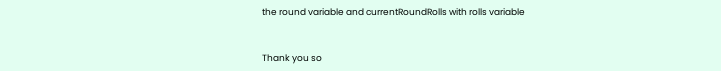the round variable and currentRoundRolls with rolls variable


Thank you so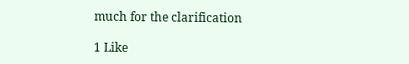much for the clarification

1 Like